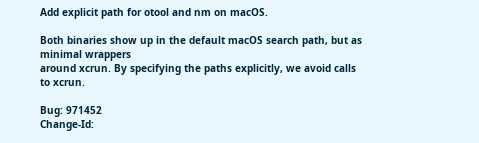Add explicit path for otool and nm on macOS.

Both binaries show up in the default macOS search path, but as minimal wrappers
around xcrun. By specifying the paths explicitly, we avoid calls to xcrun.

Bug: 971452
Change-Id: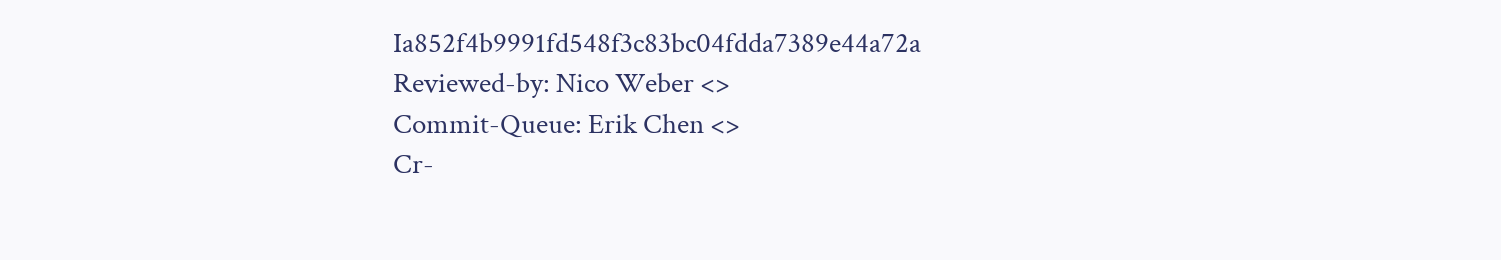Ia852f4b9991fd548f3c83bc04fdda7389e44a72a
Reviewed-by: Nico Weber <>
Commit-Queue: Erik Chen <>
Cr-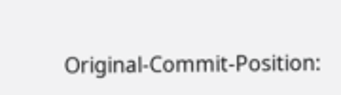Original-Commit-Position: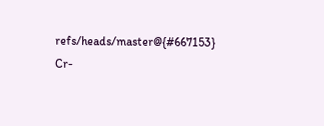refs/heads/master@{#667153}
Cr-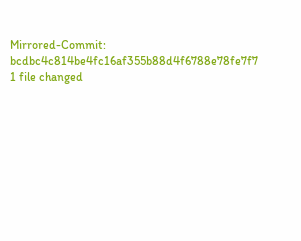Mirrored-Commit: bcdbc4c814be4fc16af355b88d4f6788e78fe7f7
1 file changed